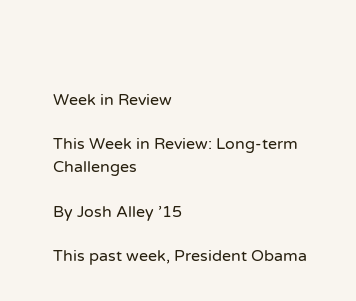Week in Review

This Week in Review: Long-term Challenges

By Josh Alley ’15

This past week, President Obama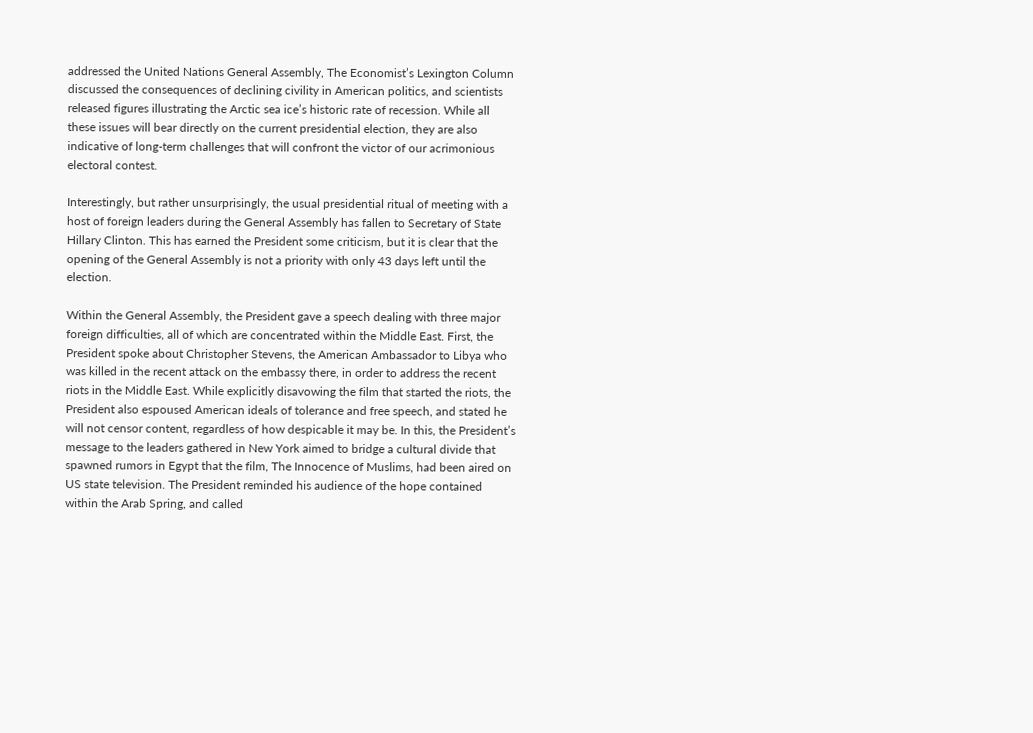addressed the United Nations General Assembly, The Economist’s Lexington Column discussed the consequences of declining civility in American politics, and scientists released figures illustrating the Arctic sea ice’s historic rate of recession. While all these issues will bear directly on the current presidential election, they are also indicative of long-term challenges that will confront the victor of our acrimonious electoral contest.

Interestingly, but rather unsurprisingly, the usual presidential ritual of meeting with a host of foreign leaders during the General Assembly has fallen to Secretary of State Hillary Clinton. This has earned the President some criticism, but it is clear that the opening of the General Assembly is not a priority with only 43 days left until the election.

Within the General Assembly, the President gave a speech dealing with three major foreign difficulties, all of which are concentrated within the Middle East. First, the President spoke about Christopher Stevens, the American Ambassador to Libya who was killed in the recent attack on the embassy there, in order to address the recent riots in the Middle East. While explicitly disavowing the film that started the riots, the President also espoused American ideals of tolerance and free speech, and stated he will not censor content, regardless of how despicable it may be. In this, the President’s message to the leaders gathered in New York aimed to bridge a cultural divide that spawned rumors in Egypt that the film, The Innocence of Muslims, had been aired on US state television. The President reminded his audience of the hope contained within the Arab Spring, and called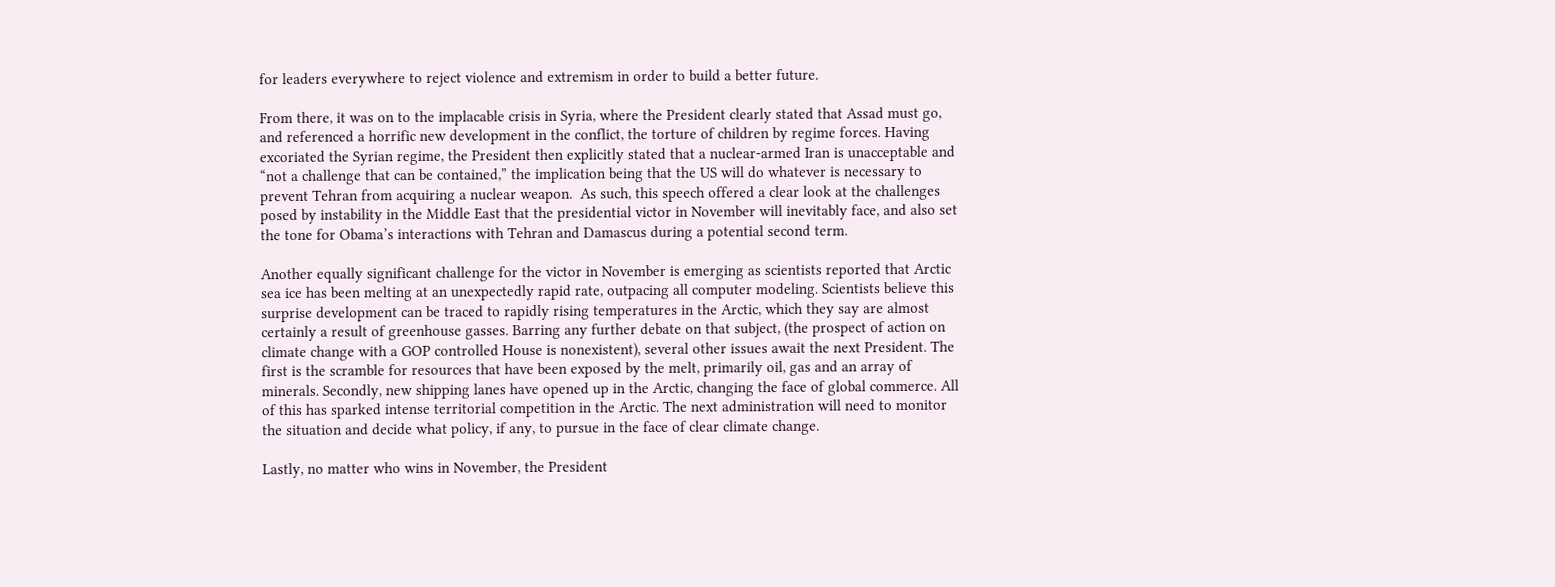for leaders everywhere to reject violence and extremism in order to build a better future.

From there, it was on to the implacable crisis in Syria, where the President clearly stated that Assad must go, and referenced a horrific new development in the conflict, the torture of children by regime forces. Having excoriated the Syrian regime, the President then explicitly stated that a nuclear-armed Iran is unacceptable and “not a challenge that can be contained,” the implication being that the US will do whatever is necessary to prevent Tehran from acquiring a nuclear weapon.  As such, this speech offered a clear look at the challenges posed by instability in the Middle East that the presidential victor in November will inevitably face, and also set the tone for Obama’s interactions with Tehran and Damascus during a potential second term.

Another equally significant challenge for the victor in November is emerging as scientists reported that Arctic sea ice has been melting at an unexpectedly rapid rate, outpacing all computer modeling. Scientists believe this surprise development can be traced to rapidly rising temperatures in the Arctic, which they say are almost certainly a result of greenhouse gasses. Barring any further debate on that subject, (the prospect of action on climate change with a GOP controlled House is nonexistent), several other issues await the next President. The first is the scramble for resources that have been exposed by the melt, primarily oil, gas and an array of minerals. Secondly, new shipping lanes have opened up in the Arctic, changing the face of global commerce. All of this has sparked intense territorial competition in the Arctic. The next administration will need to monitor the situation and decide what policy, if any, to pursue in the face of clear climate change.

Lastly, no matter who wins in November, the President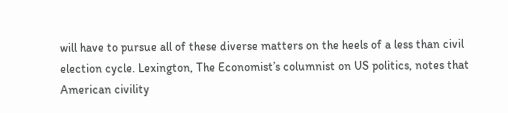will have to pursue all of these diverse matters on the heels of a less than civil election cycle. Lexington, The Economist’s columnist on US politics, notes that American civility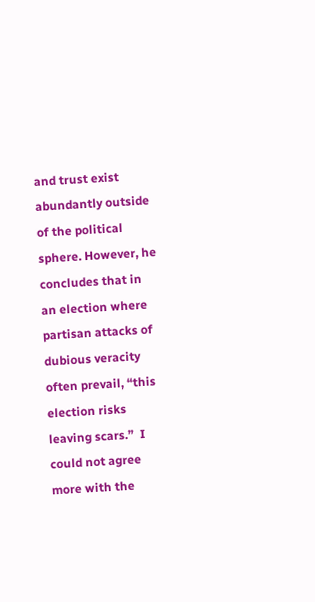and trust exist abundantly outside of the political sphere. However, he concludes that in an election where partisan attacks of dubious veracity often prevail, “this election risks leaving scars.”  I could not agree more with the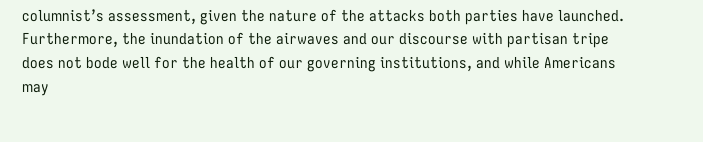columnist’s assessment, given the nature of the attacks both parties have launched. Furthermore, the inundation of the airwaves and our discourse with partisan tripe does not bode well for the health of our governing institutions, and while Americans may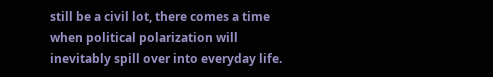still be a civil lot, there comes a time when political polarization will inevitably spill over into everyday life.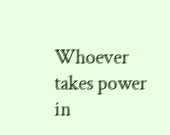Whoever takes power in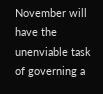November will have the unenviable task of governing a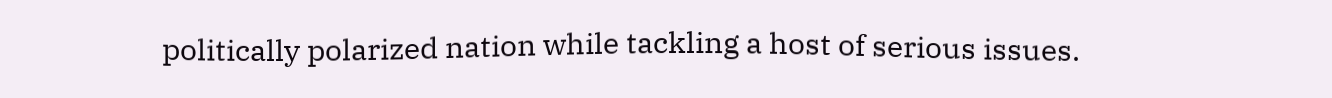politically polarized nation while tackling a host of serious issues.